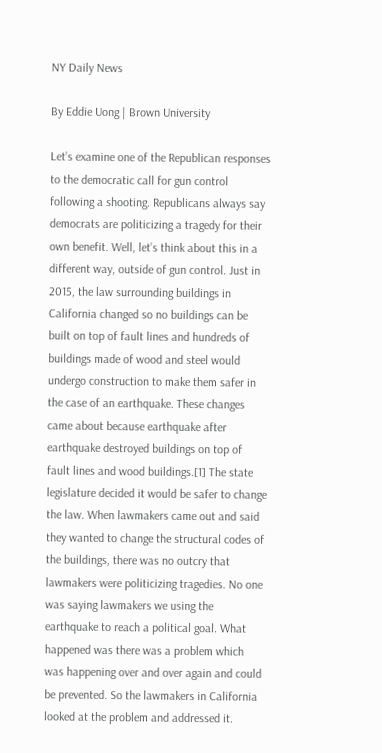NY Daily News

By Eddie Uong | Brown University

Let’s examine one of the Republican responses to the democratic call for gun control following a shooting. Republicans always say democrats are politicizing a tragedy for their own benefit. Well, let’s think about this in a different way, outside of gun control. Just in 2015, the law surrounding buildings in California changed so no buildings can be built on top of fault lines and hundreds of buildings made of wood and steel would undergo construction to make them safer in the case of an earthquake. These changes came about because earthquake after earthquake destroyed buildings on top of fault lines and wood buildings.[1] The state legislature decided it would be safer to change the law. When lawmakers came out and said they wanted to change the structural codes of the buildings, there was no outcry that lawmakers were politicizing tragedies. No one was saying lawmakers we using the earthquake to reach a political goal. What happened was there was a problem which was happening over and over again and could be prevented. So the lawmakers in California looked at the problem and addressed it.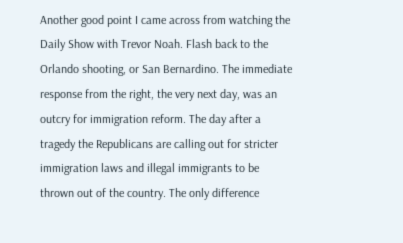Another good point I came across from watching the Daily Show with Trevor Noah. Flash back to the Orlando shooting, or San Bernardino. The immediate response from the right, the very next day, was an outcry for immigration reform. The day after a tragedy the Republicans are calling out for stricter immigration laws and illegal immigrants to be thrown out of the country. The only difference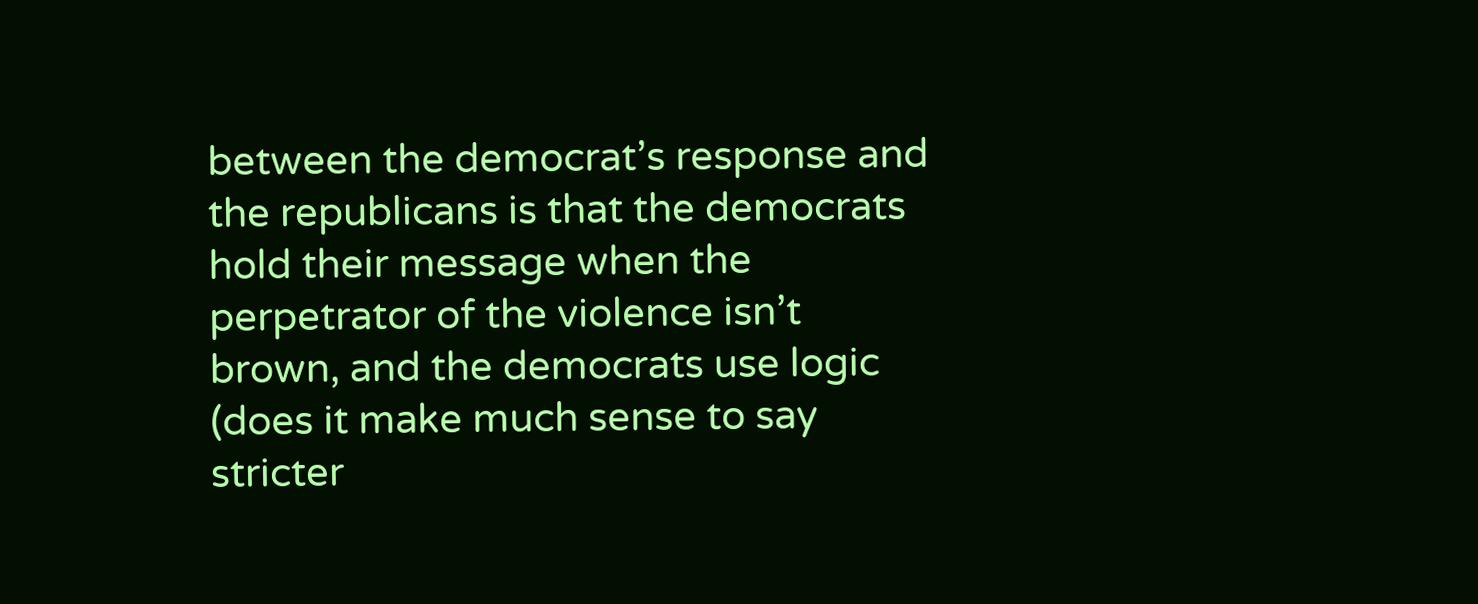between the democrat’s response and the republicans is that the democrats hold their message when the perpetrator of the violence isn’t brown, and the democrats use logic (does it make much sense to say stricter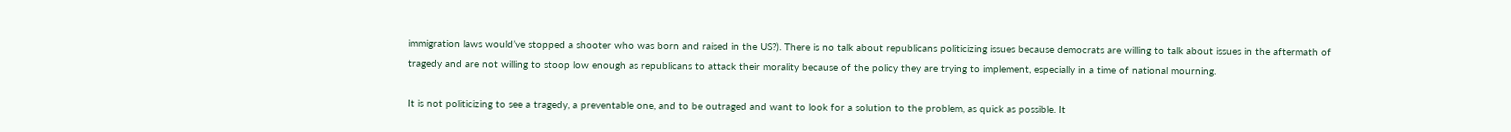immigration laws would’ve stopped a shooter who was born and raised in the US?). There is no talk about republicans politicizing issues because democrats are willing to talk about issues in the aftermath of tragedy and are not willing to stoop low enough as republicans to attack their morality because of the policy they are trying to implement, especially in a time of national mourning.

It is not politicizing to see a tragedy, a preventable one, and to be outraged and want to look for a solution to the problem, as quick as possible. It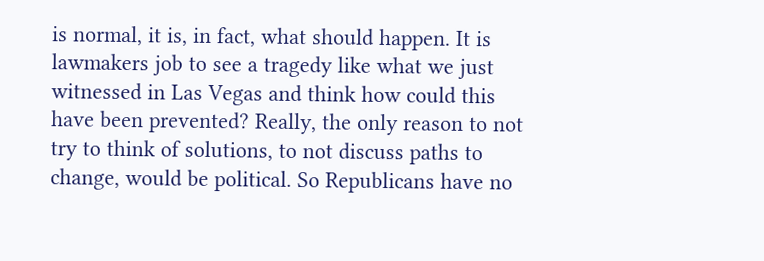is normal, it is, in fact, what should happen. It is lawmakers job to see a tragedy like what we just witnessed in Las Vegas and think how could this have been prevented? Really, the only reason to not try to think of solutions, to not discuss paths to change, would be political. So Republicans have no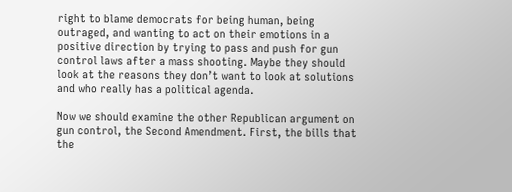right to blame democrats for being human, being outraged, and wanting to act on their emotions in a positive direction by trying to pass and push for gun control laws after a mass shooting. Maybe they should look at the reasons they don’t want to look at solutions and who really has a political agenda.

Now we should examine the other Republican argument on gun control, the Second Amendment. First, the bills that the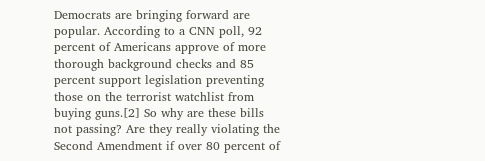Democrats are bringing forward are popular. According to a CNN poll, 92 percent of Americans approve of more thorough background checks and 85 percent support legislation preventing those on the terrorist watchlist from buying guns.[2] So why are these bills not passing? Are they really violating the Second Amendment if over 80 percent of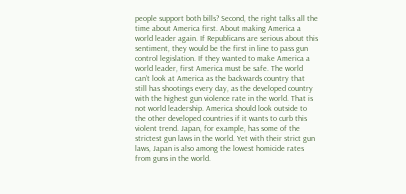people support both bills? Second, the right talks all the time about America first. About making America a world leader again. If Republicans are serious about this sentiment, they would be the first in line to pass gun control legislation. If they wanted to make America a world leader, first America must be safe. The world can’t look at America as the backwards country that still has shootings every day, as the developed country with the highest gun violence rate in the world. That is not world leadership. America should look outside to the other developed countries if it wants to curb this violent trend. Japan, for example, has some of the strictest gun laws in the world. Yet with their strict gun laws, Japan is also among the lowest homicide rates from guns in the world.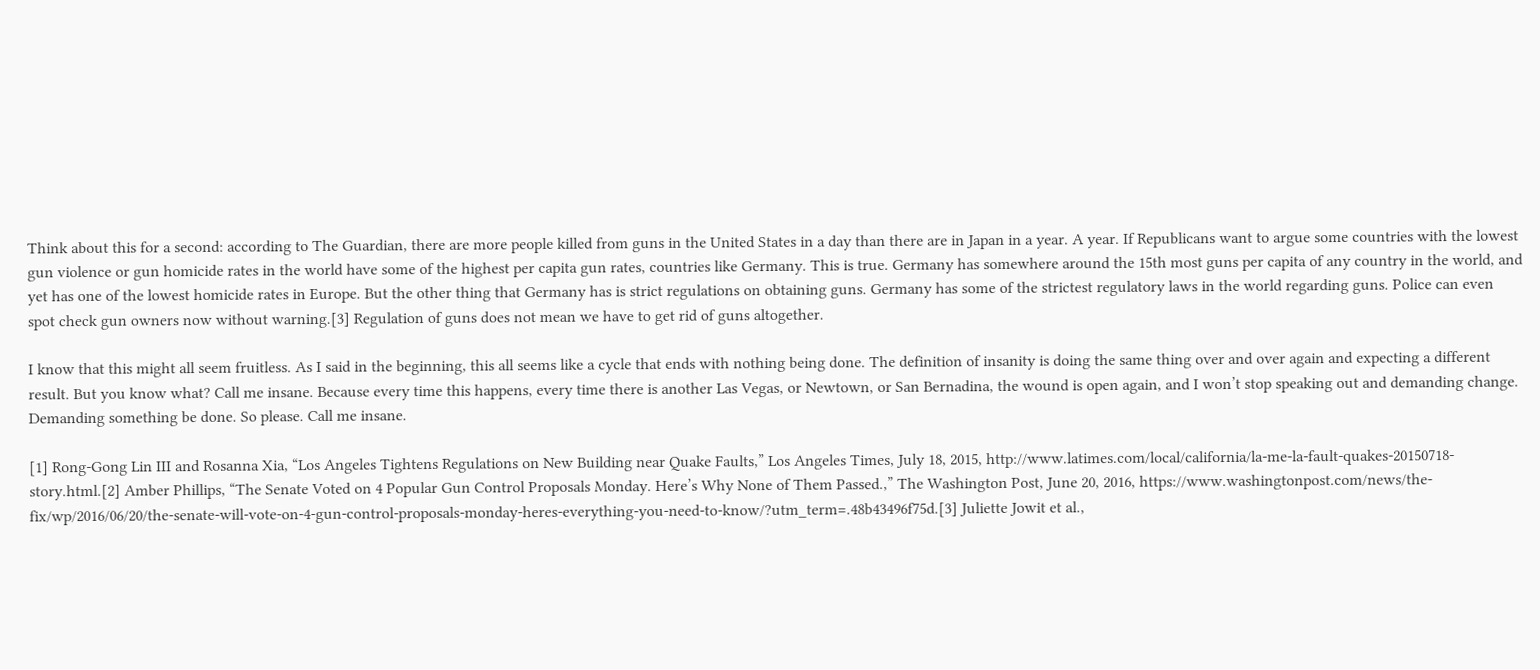Think about this for a second: according to The Guardian, there are more people killed from guns in the United States in a day than there are in Japan in a year. A year. If Republicans want to argue some countries with the lowest gun violence or gun homicide rates in the world have some of the highest per capita gun rates, countries like Germany. This is true. Germany has somewhere around the 15th most guns per capita of any country in the world, and yet has one of the lowest homicide rates in Europe. But the other thing that Germany has is strict regulations on obtaining guns. Germany has some of the strictest regulatory laws in the world regarding guns. Police can even spot check gun owners now without warning.[3] Regulation of guns does not mean we have to get rid of guns altogether.

I know that this might all seem fruitless. As I said in the beginning, this all seems like a cycle that ends with nothing being done. The definition of insanity is doing the same thing over and over again and expecting a different result. But you know what? Call me insane. Because every time this happens, every time there is another Las Vegas, or Newtown, or San Bernadina, the wound is open again, and I won’t stop speaking out and demanding change. Demanding something be done. So please. Call me insane.

[1] Rong-Gong Lin III and Rosanna Xia, “Los Angeles Tightens Regulations on New Building near Quake Faults,” Los Angeles Times, July 18, 2015, http://www.latimes.com/local/california/la-me-la-fault-quakes-20150718-story.html.[2] Amber Phillips, “The Senate Voted on 4 Popular Gun Control Proposals Monday. Here’s Why None of Them Passed.,” The Washington Post, June 20, 2016, https://www.washingtonpost.com/news/the-fix/wp/2016/06/20/the-senate-will-vote-on-4-gun-control-proposals-monday-heres-everything-you-need-to-know/?utm_term=.48b43496f75d.[3] Juliette Jowit et al.,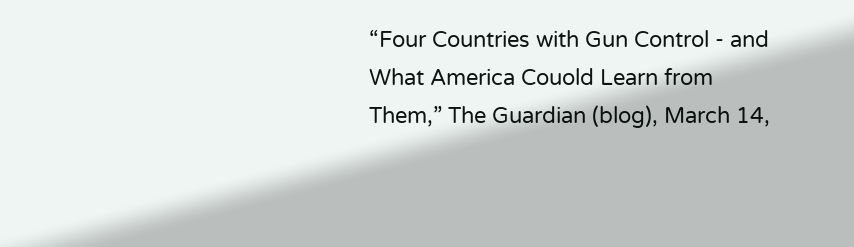“Four Countries with Gun Control - and What America Couold Learn from Them,” The Guardian (blog), March 14,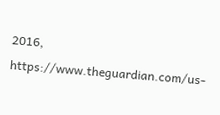2016, https://www.theguardian.com/us-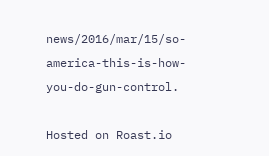news/2016/mar/15/so-america-this-is-how-you-do-gun-control.

Hosted on Roast.io